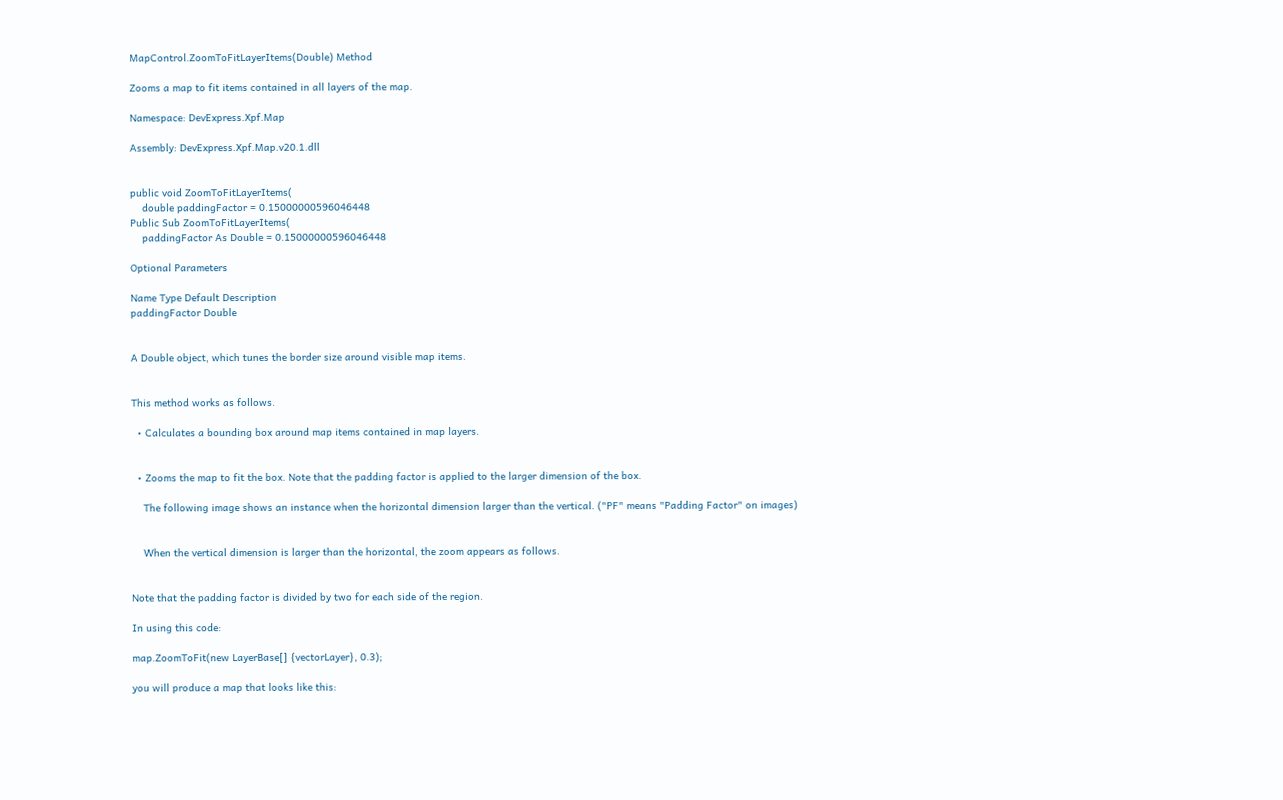MapControl.ZoomToFitLayerItems(Double) Method

Zooms a map to fit items contained in all layers of the map.

Namespace: DevExpress.Xpf.Map

Assembly: DevExpress.Xpf.Map.v20.1.dll


public void ZoomToFitLayerItems(
    double paddingFactor = 0.15000000596046448
Public Sub ZoomToFitLayerItems(
    paddingFactor As Double = 0.15000000596046448

Optional Parameters

Name Type Default Description
paddingFactor Double


A Double object, which tunes the border size around visible map items.


This method works as follows.

  • Calculates a bounding box around map items contained in map layers.


  • Zooms the map to fit the box. Note that the padding factor is applied to the larger dimension of the box.

    The following image shows an instance when the horizontal dimension larger than the vertical. ("PF" means "Padding Factor" on images)


    When the vertical dimension is larger than the horizontal, the zoom appears as follows.


Note that the padding factor is divided by two for each side of the region.

In using this code:

map.ZoomToFit(new LayerBase[] {vectorLayer}, 0.3);

you will produce a map that looks like this: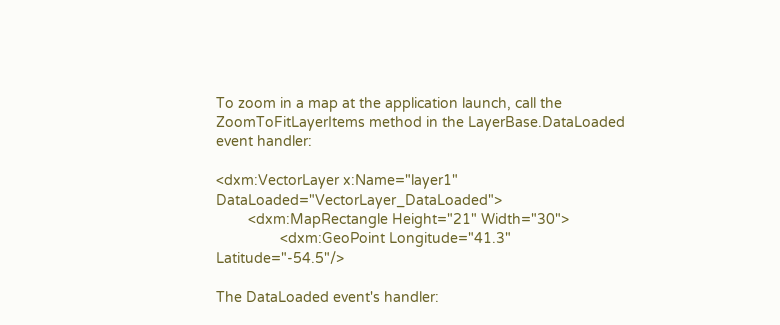To zoom in a map at the application launch, call the ZoomToFitLayerItems method in the LayerBase.DataLoaded event handler:

<dxm:VectorLayer x:Name="layer1" DataLoaded="VectorLayer_DataLoaded">
        <dxm:MapRectangle Height="21" Width="30">
                <dxm:GeoPoint Longitude="41.3" Latitude="-54.5"/>

The DataLoaded event's handler: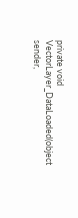private void VectorLayer_DataLoaded(object sender,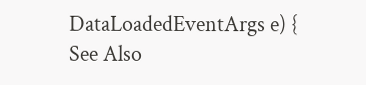DataLoadedEventArgs e) {
See Also